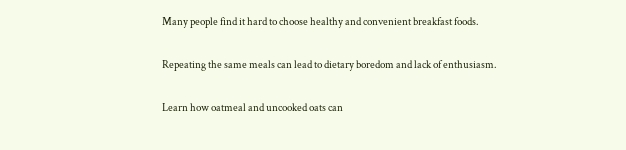Many people find it hard to choose healthy and convenient breakfast foods.

Repeating the same meals can lead to dietary boredom and lack of enthusiasm.

Learn how oatmeal and uncooked oats can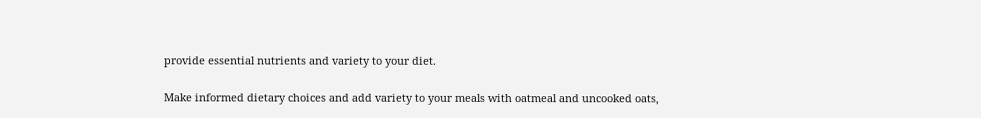provide essential nutrients and variety to your diet.

Make informed dietary choices and add variety to your meals with oatmeal and uncooked oats,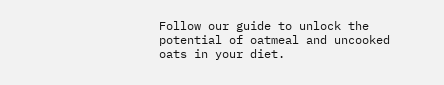Follow our guide to unlock the potential of oatmeal and uncooked oats in your diet.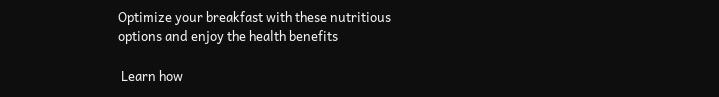Optimize your breakfast with these nutritious options and enjoy the health benefits

 Learn how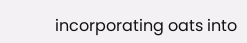incorporating oats into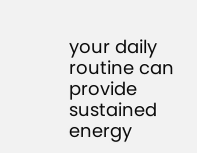your daily routine can provide sustained energy